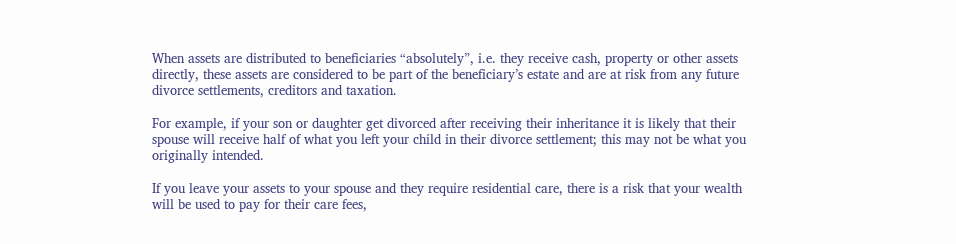When assets are distributed to beneficiaries “absolutely”, i.e. they receive cash, property or other assets directly, these assets are considered to be part of the beneficiary’s estate and are at risk from any future divorce settlements, creditors and taxation.

For example, if your son or daughter get divorced after receiving their inheritance it is likely that their spouse will receive half of what you left your child in their divorce settlement; this may not be what you originally intended.

If you leave your assets to your spouse and they require residential care, there is a risk that your wealth will be used to pay for their care fees,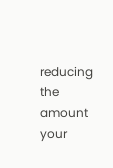reducing the amount your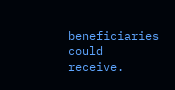beneficiaries could receive.